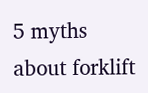5 myths about forklift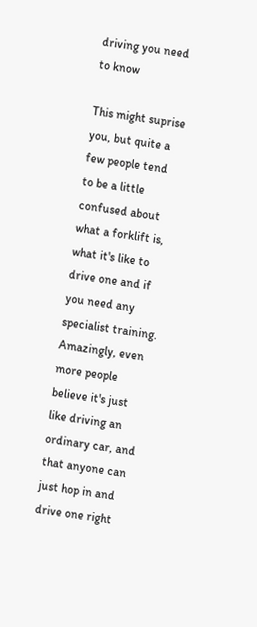driving you need to know

This might suprise you, but quite a few people tend to be a little confused about what a forklift is, what it's like to drive one and if you need any specialist training. Amazingly, even more people believe it's just like driving an ordinary car, and that anyone can just hop in and drive one right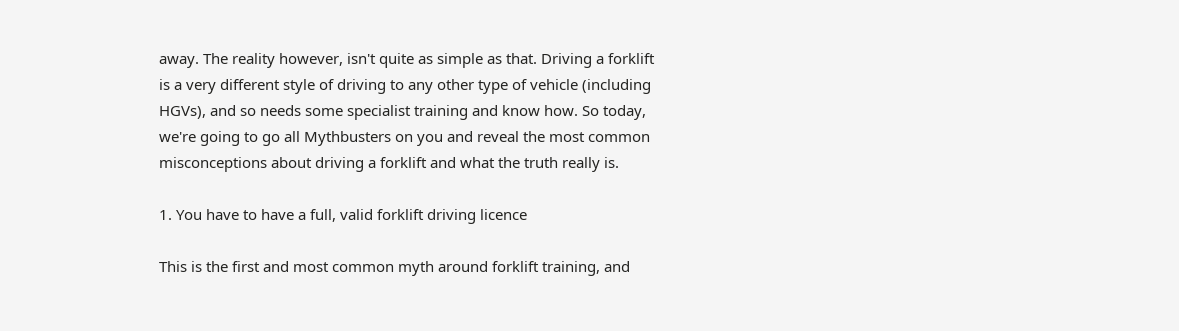away. The reality however, isn't quite as simple as that. Driving a forklift is a very different style of driving to any other type of vehicle (including HGVs), and so needs some specialist training and know how. So today, we're going to go all Mythbusters on you and reveal the most common misconceptions about driving a forklift and what the truth really is.

1. You have to have a full, valid forklift driving licence

This is the first and most common myth around forklift training, and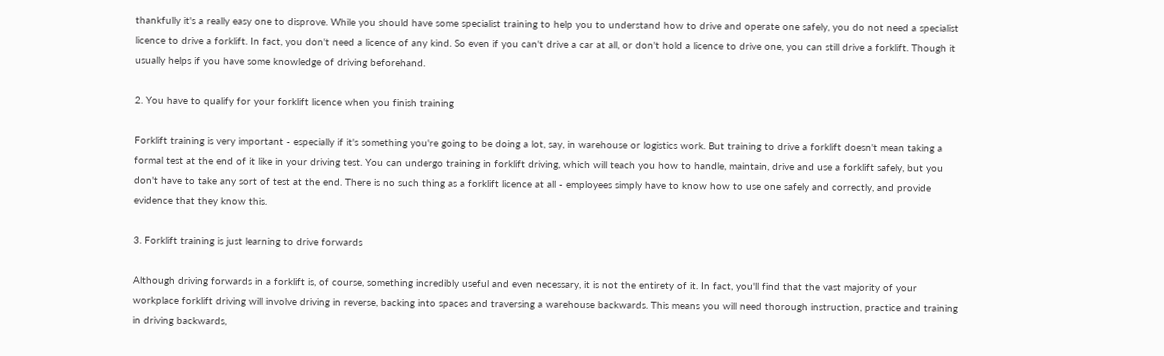thankfully it's a really easy one to disprove. While you should have some specialist training to help you to understand how to drive and operate one safely, you do not need a specialist licence to drive a forklift. In fact, you don't need a licence of any kind. So even if you can't drive a car at all, or don't hold a licence to drive one, you can still drive a forklift. Though it usually helps if you have some knowledge of driving beforehand.

2. You have to qualify for your forklift licence when you finish training

Forklift training is very important - especially if it's something you're going to be doing a lot, say, in warehouse or logistics work. But training to drive a forklift doesn't mean taking a formal test at the end of it like in your driving test. You can undergo training in forklift driving, which will teach you how to handle, maintain, drive and use a forklift safely, but you don't have to take any sort of test at the end. There is no such thing as a forklift licence at all - employees simply have to know how to use one safely and correctly, and provide evidence that they know this.

3. Forklift training is just learning to drive forwards

Although driving forwards in a forklift is, of course, something incredibly useful and even necessary, it is not the entirety of it. In fact, you'll find that the vast majority of your workplace forklift driving will involve driving in reverse, backing into spaces and traversing a warehouse backwards. This means you will need thorough instruction, practice and training in driving backwards,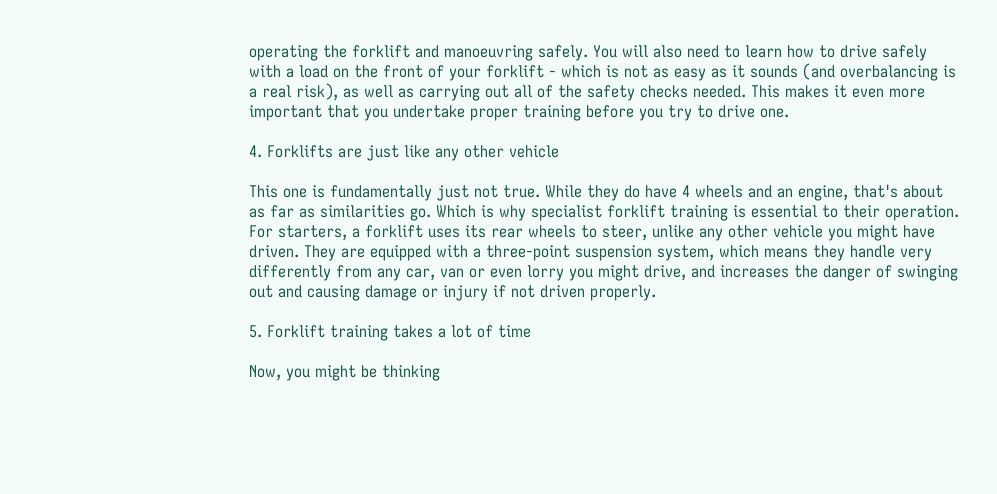operating the forklift and manoeuvring safely. You will also need to learn how to drive safely with a load on the front of your forklift - which is not as easy as it sounds (and overbalancing is a real risk), as well as carrying out all of the safety checks needed. This makes it even more important that you undertake proper training before you try to drive one.

4. Forklifts are just like any other vehicle

This one is fundamentally just not true. While they do have 4 wheels and an engine, that's about as far as similarities go. Which is why specialist forklift training is essential to their operation. For starters, a forklift uses its rear wheels to steer, unlike any other vehicle you might have driven. They are equipped with a three-point suspension system, which means they handle very differently from any car, van or even lorry you might drive, and increases the danger of swinging out and causing damage or injury if not driven properly.

5. Forklift training takes a lot of time

Now, you might be thinking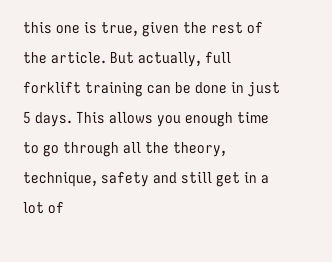this one is true, given the rest of the article. But actually, full forklift training can be done in just 5 days. This allows you enough time to go through all the theory, technique, safety and still get in a lot of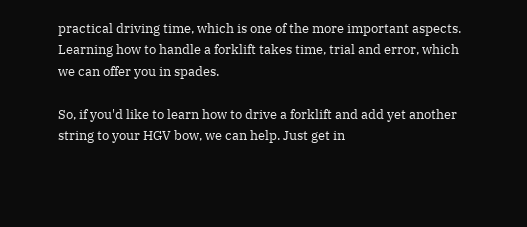practical driving time, which is one of the more important aspects. Learning how to handle a forklift takes time, trial and error, which we can offer you in spades.

So, if you'd like to learn how to drive a forklift and add yet another string to your HGV bow, we can help. Just get in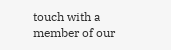touch with a member of our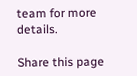team for more details.

Share this page